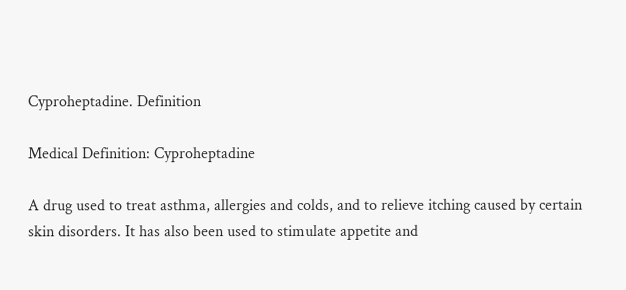Cyproheptadine. Definition

Medical Definition: Cyproheptadine

A drug used to treat asthma, allergies and colds, and to relieve itching caused by certain skin disorders. It has also been used to stimulate appetite and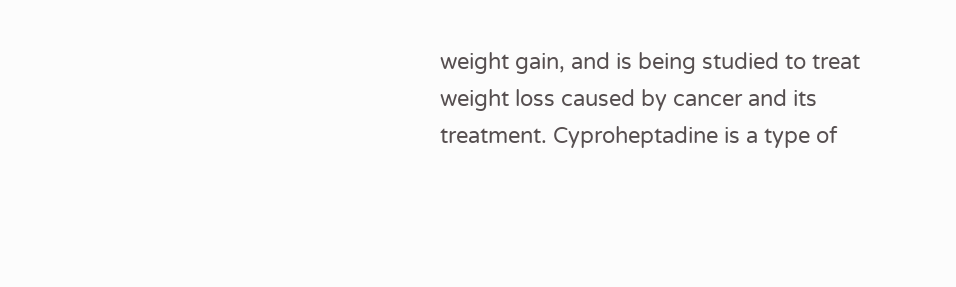weight gain, and is being studied to treat weight loss caused by cancer and its treatment. Cyproheptadine is a type of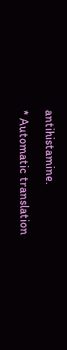antihistamine.

* Automatic translation